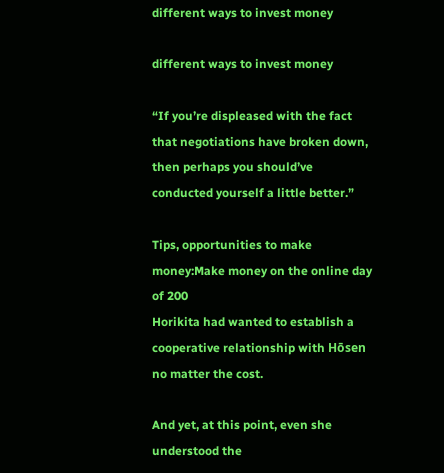different ways to invest money

different ways to invest money

“If you’re displeased with the fact that negotiations have broken down, then perhaps you should’ve conducted yourself a little better.”

Tips, opportunities to make money:Make money on the online day of 200
Horikita had wanted to establish a cooperative relationship with Hōsen no matter the cost.

And yet, at this point, even she understood the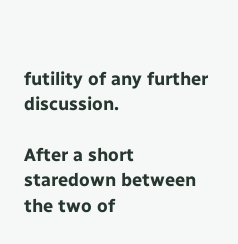futility of any further discussion.

After a short staredown between the two of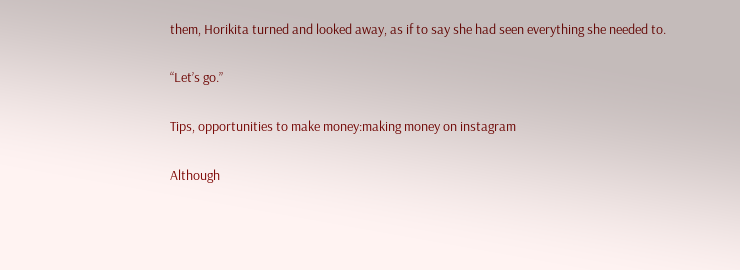them, Horikita turned and looked away, as if to say she had seen everything she needed to.

“Let’s go.”

Tips, opportunities to make money:making money on instagram

Although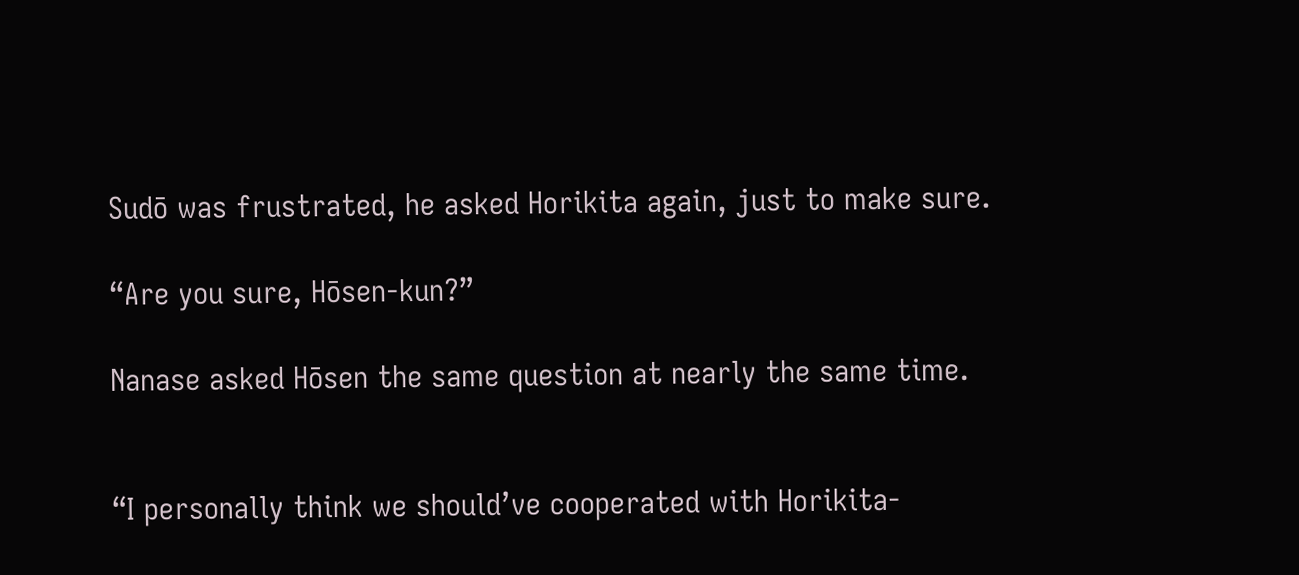Sudō was frustrated, he asked Horikita again, just to make sure.

“Are you sure, Hōsen-kun?”

Nanase asked Hōsen the same question at nearly the same time.


“I personally think we should’ve cooperated with Horikita-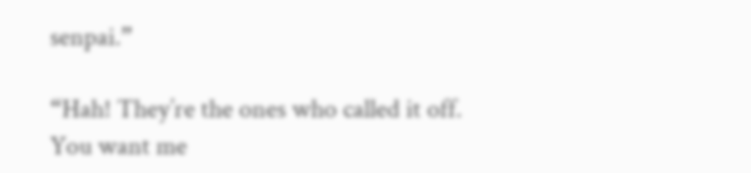senpai.”

“Hah! They’re the ones who called it off. You want me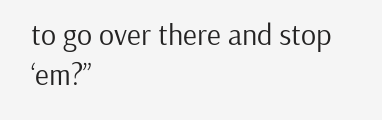to go over there and stop ‘em?”